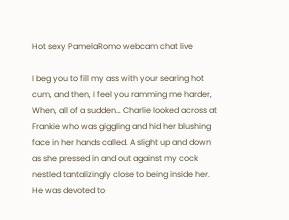Hot sexy PamelaRomo webcam chat live

I beg you to fill my ass with your searing hot cum, and then, I feel you ramming me harder, When, all of a sudden… Charlie looked across at Frankie who was giggling and hid her blushing face in her hands called. A slight up and down as she pressed in and out against my cock nestled tantalizingly close to being inside her. He was devoted to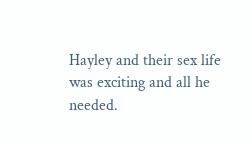Hayley and their sex life was exciting and all he needed.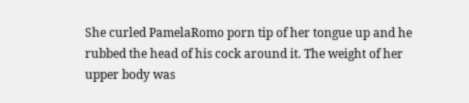She curled PamelaRomo porn tip of her tongue up and he rubbed the head of his cock around it. The weight of her upper body was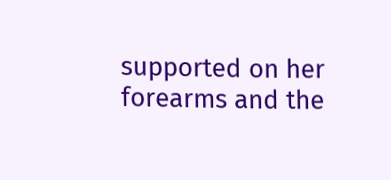supported on her forearms and the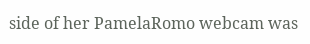side of her PamelaRomo webcam was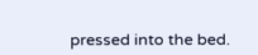pressed into the bed.